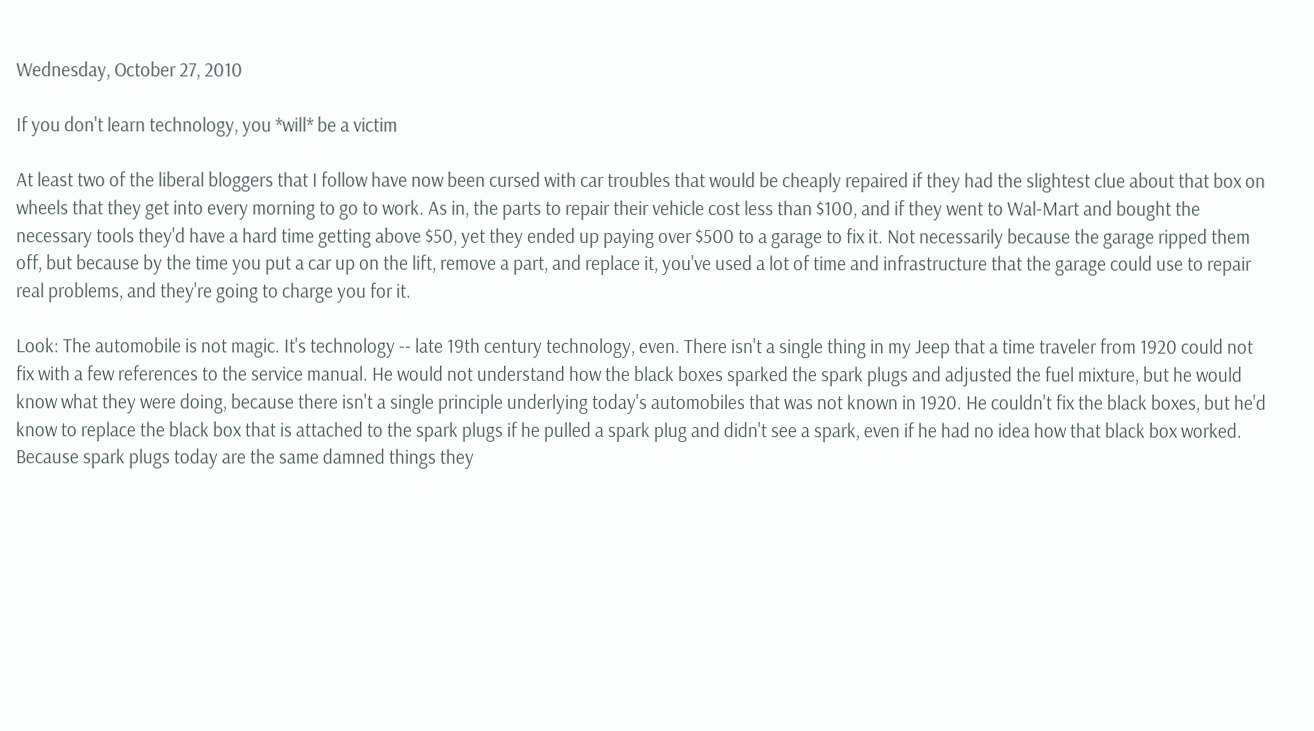Wednesday, October 27, 2010

If you don't learn technology, you *will* be a victim

At least two of the liberal bloggers that I follow have now been cursed with car troubles that would be cheaply repaired if they had the slightest clue about that box on wheels that they get into every morning to go to work. As in, the parts to repair their vehicle cost less than $100, and if they went to Wal-Mart and bought the necessary tools they'd have a hard time getting above $50, yet they ended up paying over $500 to a garage to fix it. Not necessarily because the garage ripped them off, but because by the time you put a car up on the lift, remove a part, and replace it, you've used a lot of time and infrastructure that the garage could use to repair real problems, and they're going to charge you for it.

Look: The automobile is not magic. It's technology -- late 19th century technology, even. There isn't a single thing in my Jeep that a time traveler from 1920 could not fix with a few references to the service manual. He would not understand how the black boxes sparked the spark plugs and adjusted the fuel mixture, but he would know what they were doing, because there isn't a single principle underlying today's automobiles that was not known in 1920. He couldn't fix the black boxes, but he'd know to replace the black box that is attached to the spark plugs if he pulled a spark plug and didn't see a spark, even if he had no idea how that black box worked. Because spark plugs today are the same damned things they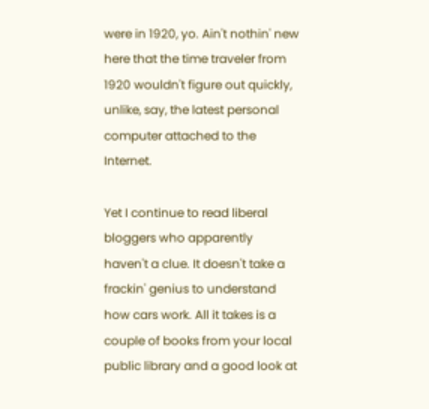were in 1920, yo. Ain't nothin' new here that the time traveler from 1920 wouldn't figure out quickly, unlike, say, the latest personal computer attached to the Internet.

Yet I continue to read liberal bloggers who apparently haven't a clue. It doesn't take a frackin' genius to understand how cars work. All it takes is a couple of books from your local public library and a good look at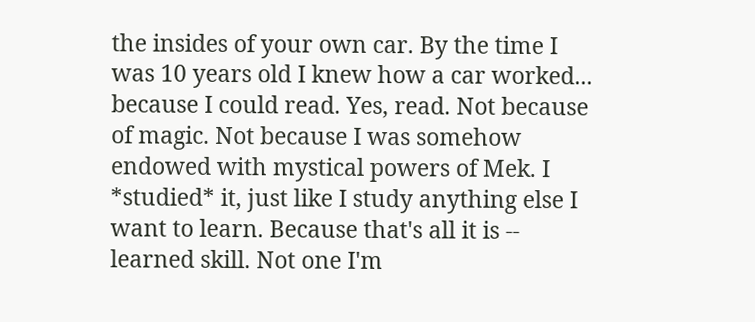the insides of your own car. By the time I was 10 years old I knew how a car worked... because I could read. Yes, read. Not because of magic. Not because I was somehow endowed with mystical powers of Mek. I *studied* it, just like I study anything else I want to learn. Because that's all it is -- learned skill. Not one I'm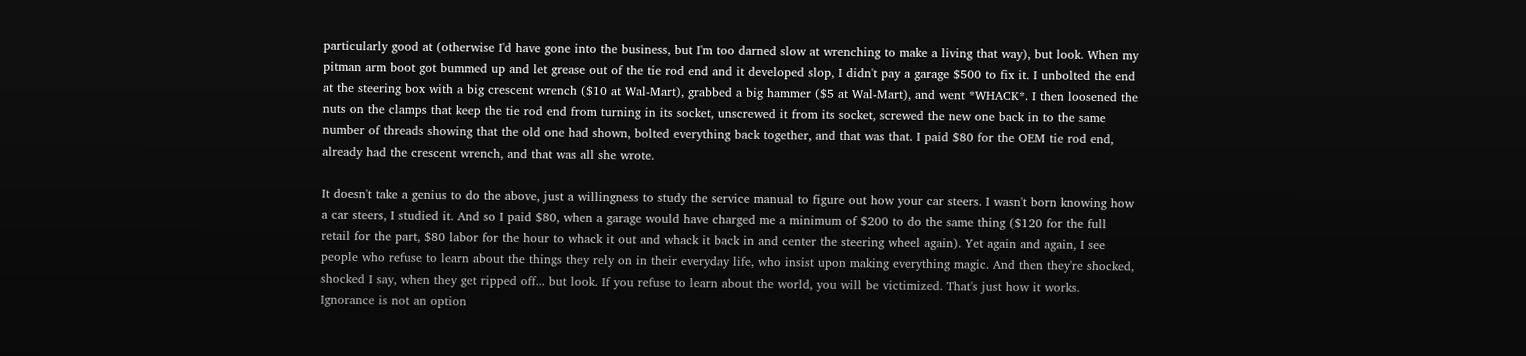particularly good at (otherwise I'd have gone into the business, but I'm too darned slow at wrenching to make a living that way), but look. When my pitman arm boot got bummed up and let grease out of the tie rod end and it developed slop, I didn't pay a garage $500 to fix it. I unbolted the end at the steering box with a big crescent wrench ($10 at Wal-Mart), grabbed a big hammer ($5 at Wal-Mart), and went *WHACK*. I then loosened the nuts on the clamps that keep the tie rod end from turning in its socket, unscrewed it from its socket, screwed the new one back in to the same number of threads showing that the old one had shown, bolted everything back together, and that was that. I paid $80 for the OEM tie rod end, already had the crescent wrench, and that was all she wrote.

It doesn't take a genius to do the above, just a willingness to study the service manual to figure out how your car steers. I wasn't born knowing how a car steers, I studied it. And so I paid $80, when a garage would have charged me a minimum of $200 to do the same thing ($120 for the full retail for the part, $80 labor for the hour to whack it out and whack it back in and center the steering wheel again). Yet again and again, I see people who refuse to learn about the things they rely on in their everyday life, who insist upon making everything magic. And then they're shocked, shocked I say, when they get ripped off... but look. If you refuse to learn about the world, you will be victimized. That's just how it works. Ignorance is not an option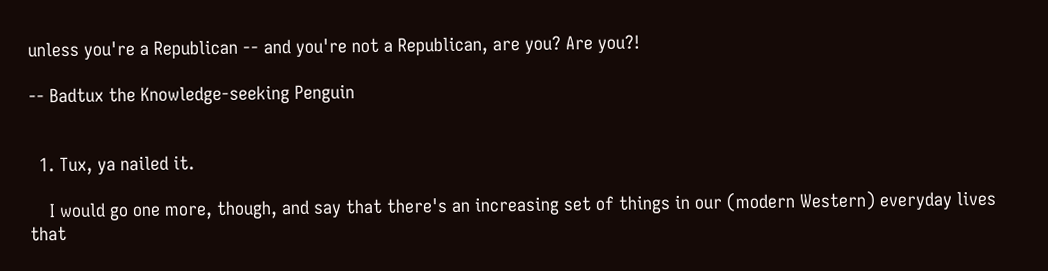unless you're a Republican -- and you're not a Republican, are you? Are you?!

-- Badtux the Knowledge-seeking Penguin


  1. Tux, ya nailed it.

    I would go one more, though, and say that there's an increasing set of things in our (modern Western) everyday lives that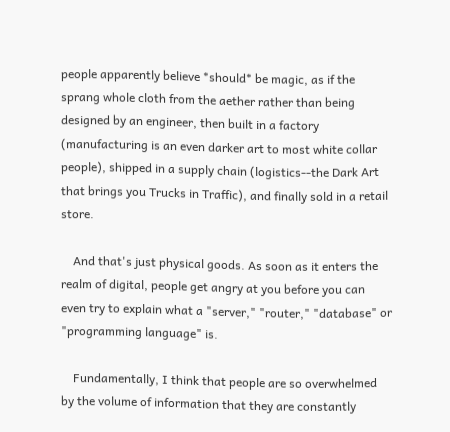people apparently believe *should* be magic, as if the sprang whole cloth from the aether rather than being designed by an engineer, then built in a factory (manufacturing is an even darker art to most white collar people), shipped in a supply chain (logistics--the Dark Art that brings you Trucks in Traffic), and finally sold in a retail store.

    And that's just physical goods. As soon as it enters the realm of digital, people get angry at you before you can even try to explain what a "server," "router," "database" or "programming language" is.

    Fundamentally, I think that people are so overwhelmed by the volume of information that they are constantly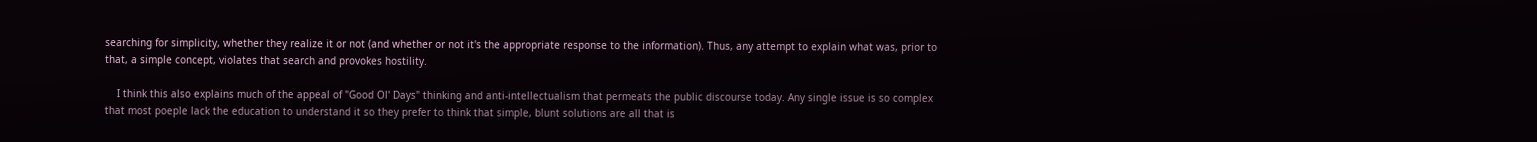searching for simplicity, whether they realize it or not (and whether or not it's the appropriate response to the information). Thus, any attempt to explain what was, prior to that, a simple concept, violates that search and provokes hostility.

    I think this also explains much of the appeal of "Good Ol' Days" thinking and anti-intellectualism that permeats the public discourse today. Any single issue is so complex that most poeple lack the education to understand it so they prefer to think that simple, blunt solutions are all that is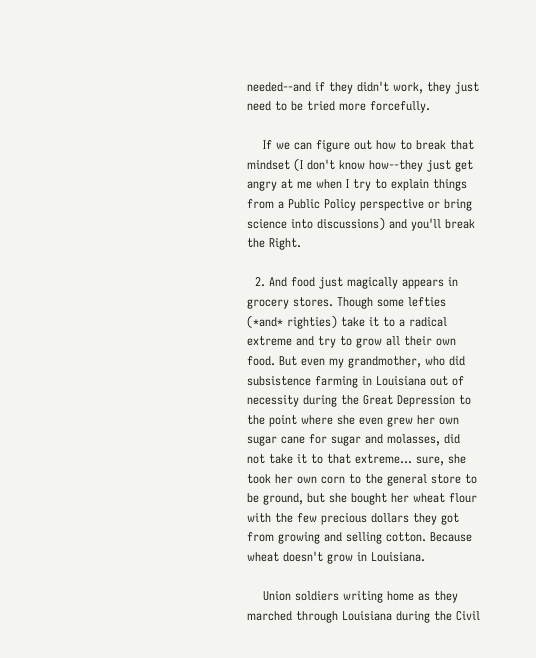needed--and if they didn't work, they just need to be tried more forcefully.

    If we can figure out how to break that mindset (I don't know how--they just get angry at me when I try to explain things from a Public Policy perspective or bring science into discussions) and you'll break the Right.

  2. And food just magically appears in grocery stores. Though some lefties (*and* righties) take it to a radical extreme and try to grow all their own food. But even my grandmother, who did subsistence farming in Louisiana out of necessity during the Great Depression to the point where she even grew her own sugar cane for sugar and molasses, did not take it to that extreme... sure, she took her own corn to the general store to be ground, but she bought her wheat flour with the few precious dollars they got from growing and selling cotton. Because wheat doesn't grow in Louisiana.

    Union soldiers writing home as they marched through Louisiana during the Civil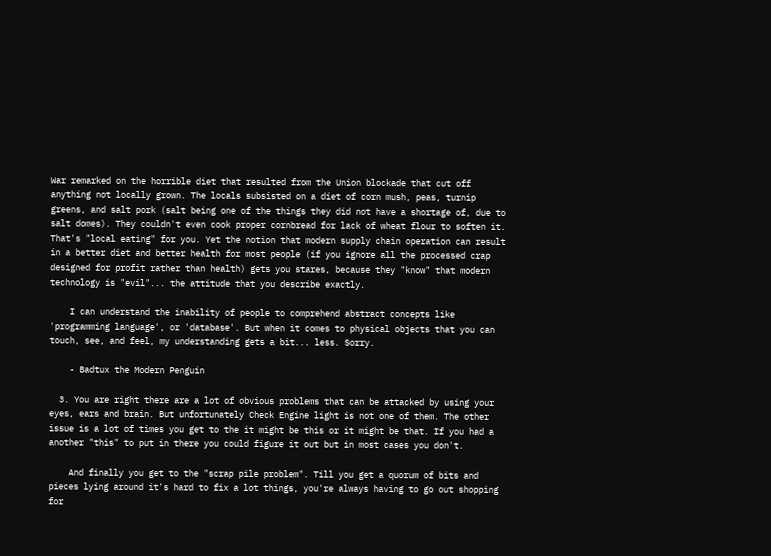War remarked on the horrible diet that resulted from the Union blockade that cut off anything not locally grown. The locals subsisted on a diet of corn mush, peas, turnip greens, and salt pork (salt being one of the things they did not have a shortage of, due to salt domes). They couldn't even cook proper cornbread for lack of wheat flour to soften it. That's "local eating" for you. Yet the notion that modern supply chain operation can result in a better diet and better health for most people (if you ignore all the processed crap designed for profit rather than health) gets you stares, because they "know" that modern technology is "evil"... the attitude that you describe exactly.

    I can understand the inability of people to comprehend abstract concepts like 'programming language', or 'database'. But when it comes to physical objects that you can touch, see, and feel, my understanding gets a bit... less. Sorry.

    - Badtux the Modern Penguin

  3. You are right there are a lot of obvious problems that can be attacked by using your eyes, ears and brain. But unfortunately Check Engine light is not one of them. The other issue is a lot of times you get to the it might be this or it might be that. If you had a another "this" to put in there you could figure it out but in most cases you don't.

    And finally you get to the "scrap pile problem". Till you get a quorum of bits and pieces lying around it's hard to fix a lot things, you're always having to go out shopping for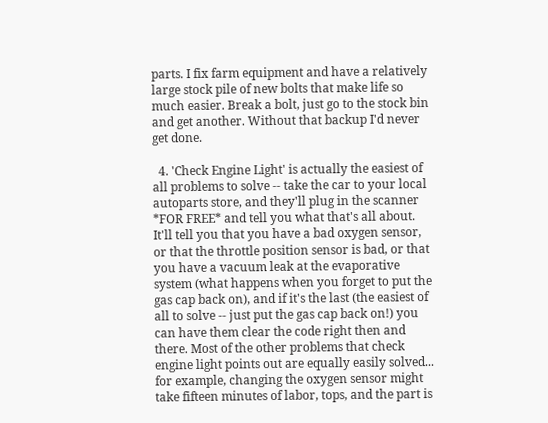parts. I fix farm equipment and have a relatively large stock pile of new bolts that make life so much easier. Break a bolt, just go to the stock bin and get another. Without that backup I'd never get done.

  4. 'Check Engine Light' is actually the easiest of all problems to solve -- take the car to your local autoparts store, and they'll plug in the scanner *FOR FREE* and tell you what that's all about. It'll tell you that you have a bad oxygen sensor, or that the throttle position sensor is bad, or that you have a vacuum leak at the evaporative system (what happens when you forget to put the gas cap back on), and if it's the last (the easiest of all to solve -- just put the gas cap back on!) you can have them clear the code right then and there. Most of the other problems that check engine light points out are equally easily solved... for example, changing the oxygen sensor might take fifteen minutes of labor, tops, and the part is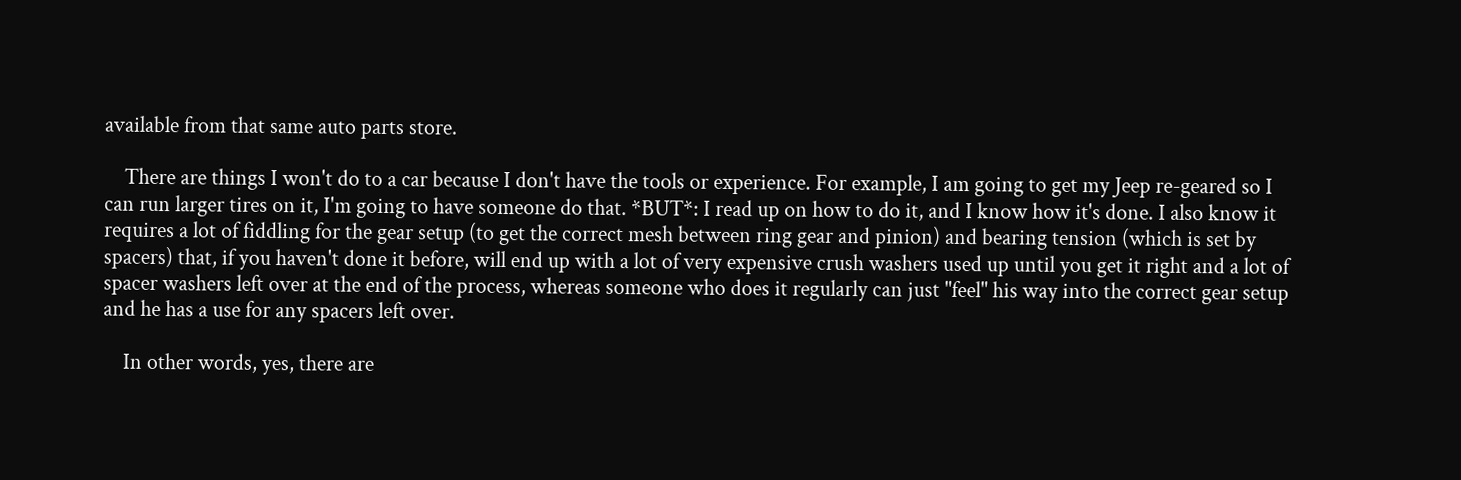available from that same auto parts store.

    There are things I won't do to a car because I don't have the tools or experience. For example, I am going to get my Jeep re-geared so I can run larger tires on it, I'm going to have someone do that. *BUT*: I read up on how to do it, and I know how it's done. I also know it requires a lot of fiddling for the gear setup (to get the correct mesh between ring gear and pinion) and bearing tension (which is set by spacers) that, if you haven't done it before, will end up with a lot of very expensive crush washers used up until you get it right and a lot of spacer washers left over at the end of the process, whereas someone who does it regularly can just "feel" his way into the correct gear setup and he has a use for any spacers left over.

    In other words, yes, there are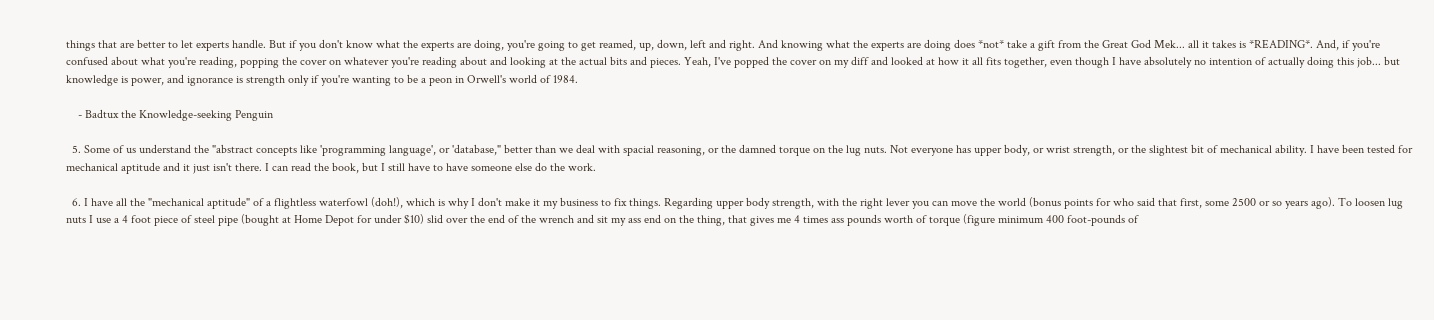things that are better to let experts handle. But if you don't know what the experts are doing, you're going to get reamed, up, down, left and right. And knowing what the experts are doing does *not* take a gift from the Great God Mek... all it takes is *READING*. And, if you're confused about what you're reading, popping the cover on whatever you're reading about and looking at the actual bits and pieces. Yeah, I've popped the cover on my diff and looked at how it all fits together, even though I have absolutely no intention of actually doing this job... but knowledge is power, and ignorance is strength only if you're wanting to be a peon in Orwell's world of 1984.

    - Badtux the Knowledge-seeking Penguin

  5. Some of us understand the "abstract concepts like 'programming language', or 'database," better than we deal with spacial reasoning, or the damned torque on the lug nuts. Not everyone has upper body, or wrist strength, or the slightest bit of mechanical ability. I have been tested for mechanical aptitude and it just isn't there. I can read the book, but I still have to have someone else do the work.

  6. I have all the "mechanical aptitude" of a flightless waterfowl (doh!), which is why I don't make it my business to fix things. Regarding upper body strength, with the right lever you can move the world (bonus points for who said that first, some 2500 or so years ago). To loosen lug nuts I use a 4 foot piece of steel pipe (bought at Home Depot for under $10) slid over the end of the wrench and sit my ass end on the thing, that gives me 4 times ass pounds worth of torque (figure minimum 400 foot-pounds of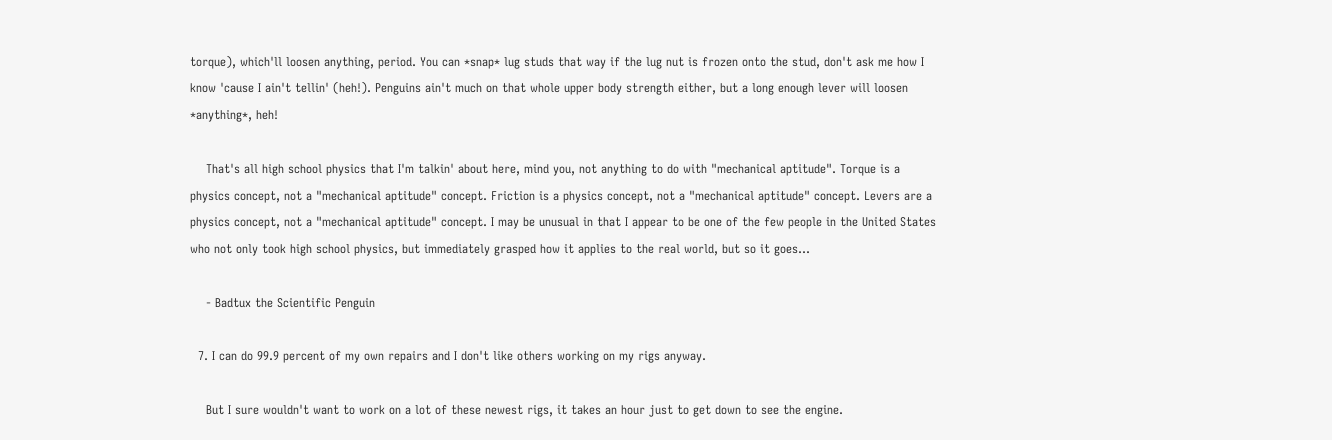torque), which'll loosen anything, period. You can *snap* lug studs that way if the lug nut is frozen onto the stud, don't ask me how I know 'cause I ain't tellin' (heh!). Penguins ain't much on that whole upper body strength either, but a long enough lever will loosen *anything*, heh!

    That's all high school physics that I'm talkin' about here, mind you, not anything to do with "mechanical aptitude". Torque is a physics concept, not a "mechanical aptitude" concept. Friction is a physics concept, not a "mechanical aptitude" concept. Levers are a physics concept, not a "mechanical aptitude" concept. I may be unusual in that I appear to be one of the few people in the United States who not only took high school physics, but immediately grasped how it applies to the real world, but so it goes...

    - Badtux the Scientific Penguin

  7. I can do 99.9 percent of my own repairs and I don't like others working on my rigs anyway.

    But I sure wouldn't want to work on a lot of these newest rigs, it takes an hour just to get down to see the engine.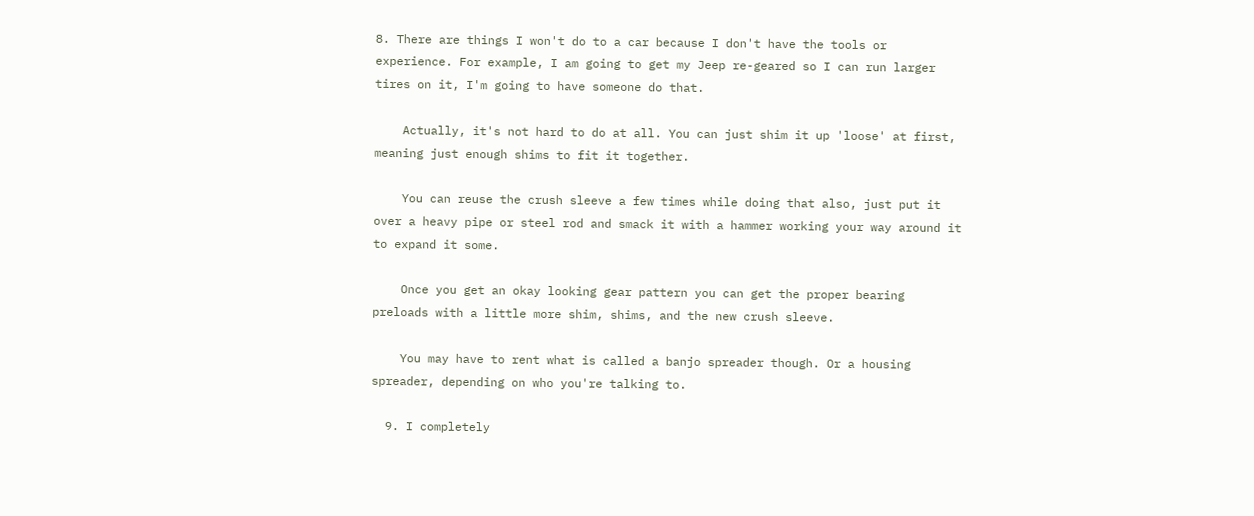8. There are things I won't do to a car because I don't have the tools or experience. For example, I am going to get my Jeep re-geared so I can run larger tires on it, I'm going to have someone do that.

    Actually, it's not hard to do at all. You can just shim it up 'loose' at first, meaning just enough shims to fit it together.

    You can reuse the crush sleeve a few times while doing that also, just put it over a heavy pipe or steel rod and smack it with a hammer working your way around it to expand it some.

    Once you get an okay looking gear pattern you can get the proper bearing preloads with a little more shim, shims, and the new crush sleeve.

    You may have to rent what is called a banjo spreader though. Or a housing spreader, depending on who you're talking to.

  9. I completely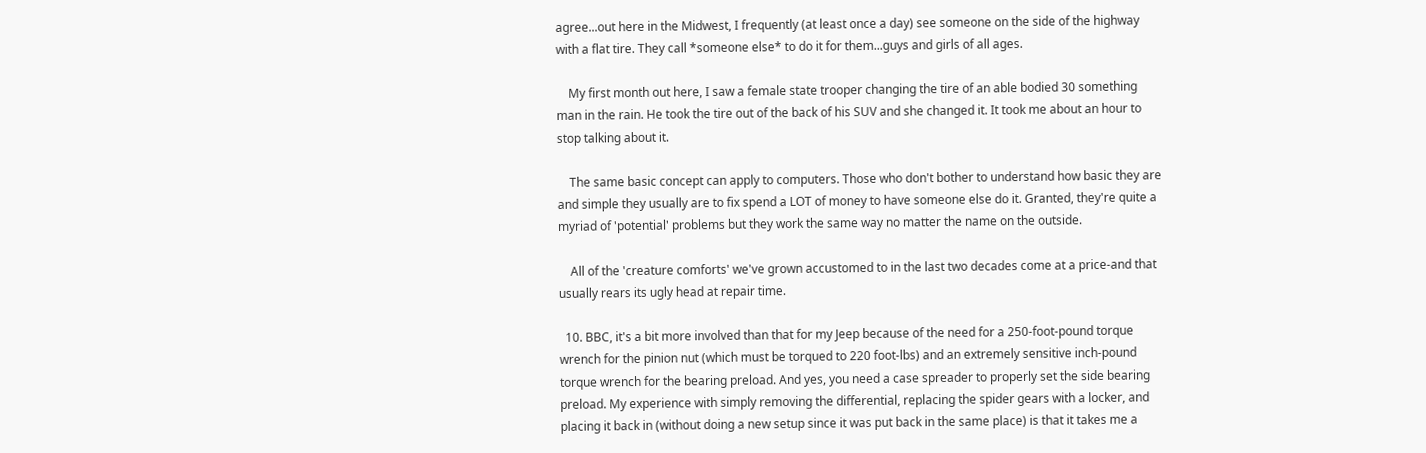agree...out here in the Midwest, I frequently (at least once a day) see someone on the side of the highway with a flat tire. They call *someone else* to do it for them...guys and girls of all ages.

    My first month out here, I saw a female state trooper changing the tire of an able bodied 30 something man in the rain. He took the tire out of the back of his SUV and she changed it. It took me about an hour to stop talking about it.

    The same basic concept can apply to computers. Those who don't bother to understand how basic they are and simple they usually are to fix spend a LOT of money to have someone else do it. Granted, they're quite a myriad of 'potential' problems but they work the same way no matter the name on the outside.

    All of the 'creature comforts' we've grown accustomed to in the last two decades come at a price-and that usually rears its ugly head at repair time.

  10. BBC, it's a bit more involved than that for my Jeep because of the need for a 250-foot-pound torque wrench for the pinion nut (which must be torqued to 220 foot-lbs) and an extremely sensitive inch-pound torque wrench for the bearing preload. And yes, you need a case spreader to properly set the side bearing preload. My experience with simply removing the differential, replacing the spider gears with a locker, and placing it back in (without doing a new setup since it was put back in the same place) is that it takes me a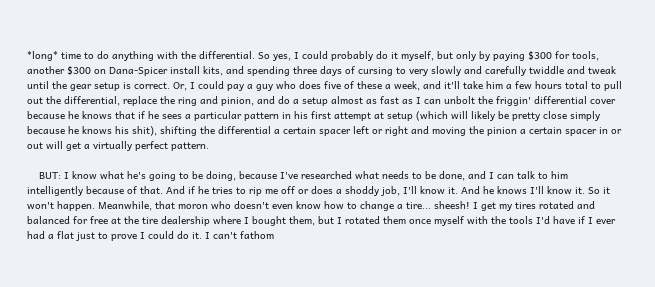*long* time to do anything with the differential. So yes, I could probably do it myself, but only by paying $300 for tools, another $300 on Dana-Spicer install kits, and spending three days of cursing to very slowly and carefully twiddle and tweak until the gear setup is correct. Or, I could pay a guy who does five of these a week, and it'll take him a few hours total to pull out the differential, replace the ring and pinion, and do a setup almost as fast as I can unbolt the friggin' differential cover because he knows that if he sees a particular pattern in his first attempt at setup (which will likely be pretty close simply because he knows his shit), shifting the differential a certain spacer left or right and moving the pinion a certain spacer in or out will get a virtually perfect pattern.

    BUT: I know what he's going to be doing, because I've researched what needs to be done, and I can talk to him intelligently because of that. And if he tries to rip me off or does a shoddy job, I'll know it. And he knows I'll know it. So it won't happen. Meanwhile, that moron who doesn't even know how to change a tire... sheesh! I get my tires rotated and balanced for free at the tire dealership where I bought them, but I rotated them once myself with the tools I'd have if I ever had a flat just to prove I could do it. I can't fathom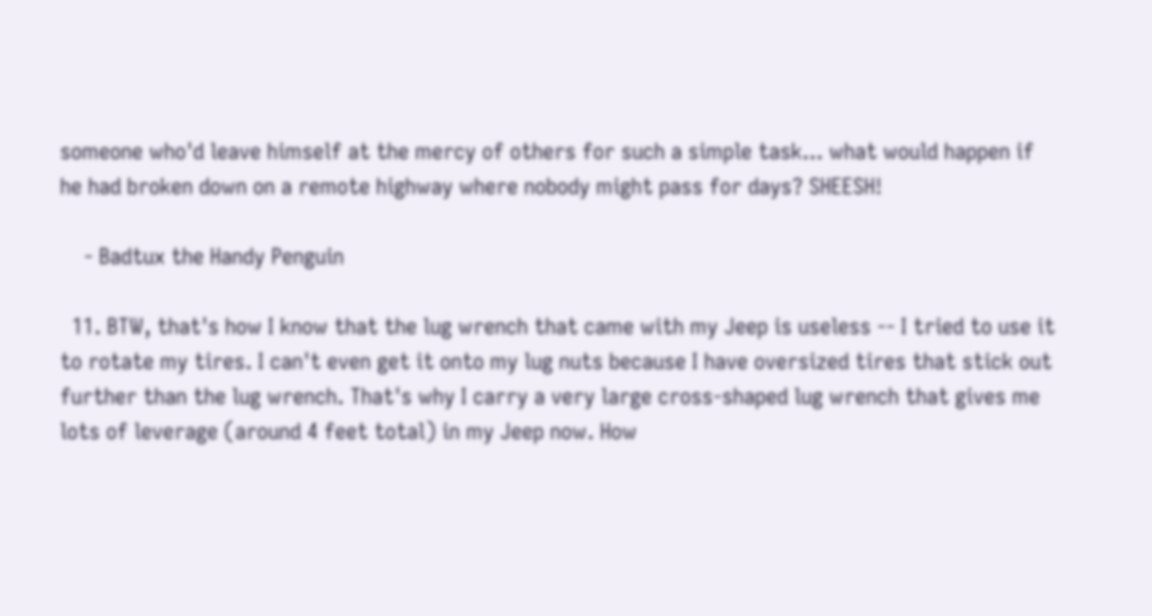someone who'd leave himself at the mercy of others for such a simple task... what would happen if he had broken down on a remote highway where nobody might pass for days? SHEESH!

    - Badtux the Handy Penguin

  11. BTW, that's how I know that the lug wrench that came with my Jeep is useless -- I tried to use it to rotate my tires. I can't even get it onto my lug nuts because I have oversized tires that stick out further than the lug wrench. That's why I carry a very large cross-shaped lug wrench that gives me lots of leverage (around 4 feet total) in my Jeep now. How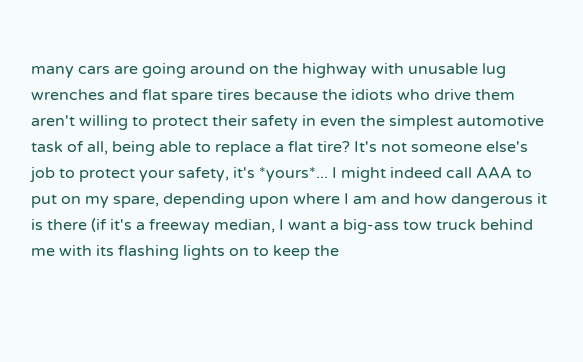many cars are going around on the highway with unusable lug wrenches and flat spare tires because the idiots who drive them aren't willing to protect their safety in even the simplest automotive task of all, being able to replace a flat tire? It's not someone else's job to protect your safety, it's *yours*... I might indeed call AAA to put on my spare, depending upon where I am and how dangerous it is there (if it's a freeway median, I want a big-ass tow truck behind me with its flashing lights on to keep the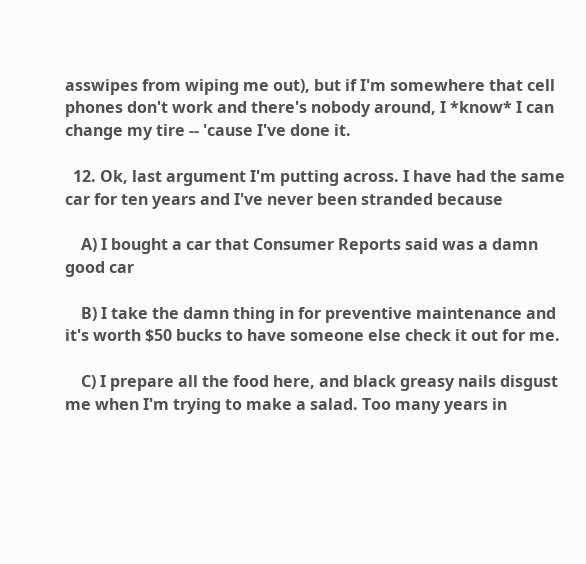asswipes from wiping me out), but if I'm somewhere that cell phones don't work and there's nobody around, I *know* I can change my tire -- 'cause I've done it.

  12. Ok, last argument I'm putting across. I have had the same car for ten years and I've never been stranded because

    A) I bought a car that Consumer Reports said was a damn good car

    B) I take the damn thing in for preventive maintenance and it's worth $50 bucks to have someone else check it out for me.

    C) I prepare all the food here, and black greasy nails disgust me when I'm trying to make a salad. Too many years in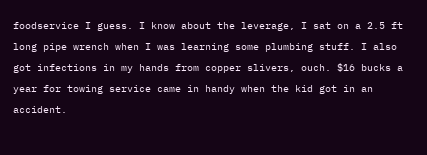foodservice I guess. I know about the leverage, I sat on a 2.5 ft long pipe wrench when I was learning some plumbing stuff. I also got infections in my hands from copper slivers, ouch. $16 bucks a year for towing service came in handy when the kid got in an accident.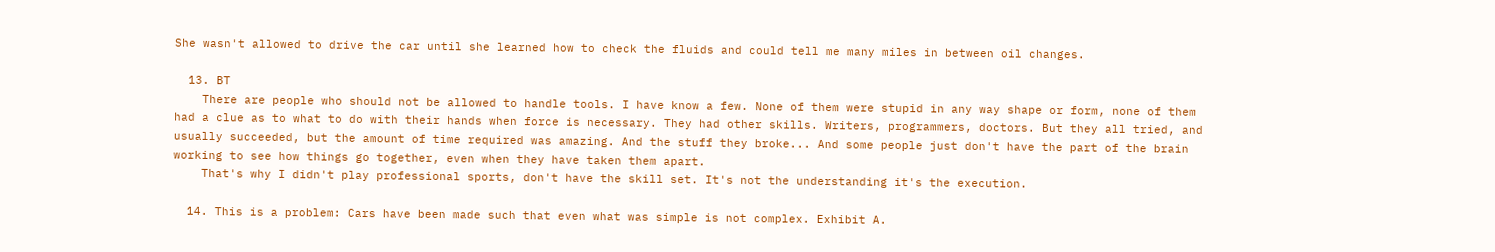She wasn't allowed to drive the car until she learned how to check the fluids and could tell me many miles in between oil changes.

  13. BT
    There are people who should not be allowed to handle tools. I have know a few. None of them were stupid in any way shape or form, none of them had a clue as to what to do with their hands when force is necessary. They had other skills. Writers, programmers, doctors. But they all tried, and usually succeeded, but the amount of time required was amazing. And the stuff they broke... And some people just don't have the part of the brain working to see how things go together, even when they have taken them apart.
    That's why I didn't play professional sports, don't have the skill set. It's not the understanding it's the execution.

  14. This is a problem: Cars have been made such that even what was simple is not complex. Exhibit A.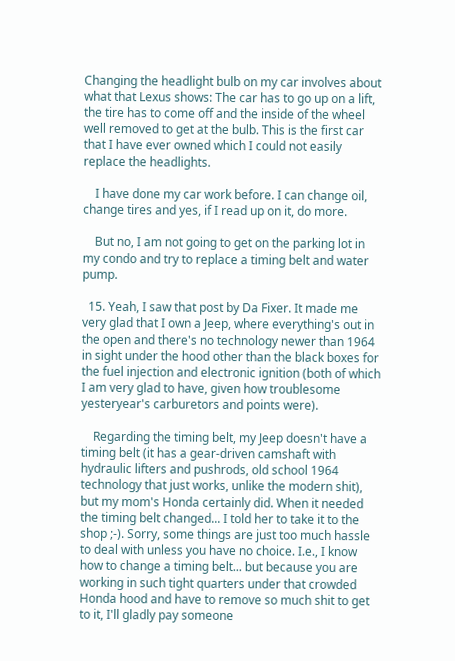Changing the headlight bulb on my car involves about what that Lexus shows: The car has to go up on a lift, the tire has to come off and the inside of the wheel well removed to get at the bulb. This is the first car that I have ever owned which I could not easily replace the headlights.

    I have done my car work before. I can change oil, change tires and yes, if I read up on it, do more.

    But no, I am not going to get on the parking lot in my condo and try to replace a timing belt and water pump.

  15. Yeah, I saw that post by Da Fixer. It made me very glad that I own a Jeep, where everything's out in the open and there's no technology newer than 1964 in sight under the hood other than the black boxes for the fuel injection and electronic ignition (both of which I am very glad to have, given how troublesome yesteryear's carburetors and points were).

    Regarding the timing belt, my Jeep doesn't have a timing belt (it has a gear-driven camshaft with hydraulic lifters and pushrods, old school 1964 technology that just works, unlike the modern shit), but my mom's Honda certainly did. When it needed the timing belt changed... I told her to take it to the shop ;-). Sorry, some things are just too much hassle to deal with unless you have no choice. I.e., I know how to change a timing belt... but because you are working in such tight quarters under that crowded Honda hood and have to remove so much shit to get to it, I'll gladly pay someone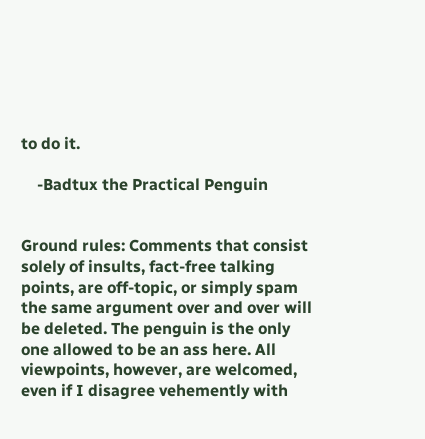to do it.

    -Badtux the Practical Penguin


Ground rules: Comments that consist solely of insults, fact-free talking points, are off-topic, or simply spam the same argument over and over will be deleted. The penguin is the only one allowed to be an ass here. All viewpoints, however, are welcomed, even if I disagree vehemently with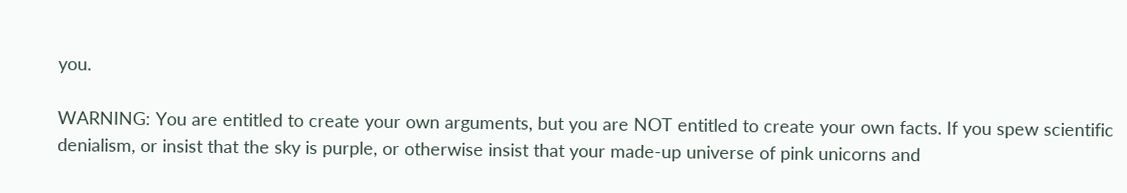you.

WARNING: You are entitled to create your own arguments, but you are NOT entitled to create your own facts. If you spew scientific denialism, or insist that the sky is purple, or otherwise insist that your made-up universe of pink unicorns and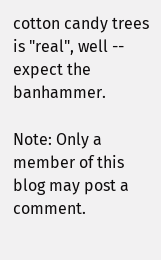cotton candy trees is "real", well -- expect the banhammer.

Note: Only a member of this blog may post a comment.